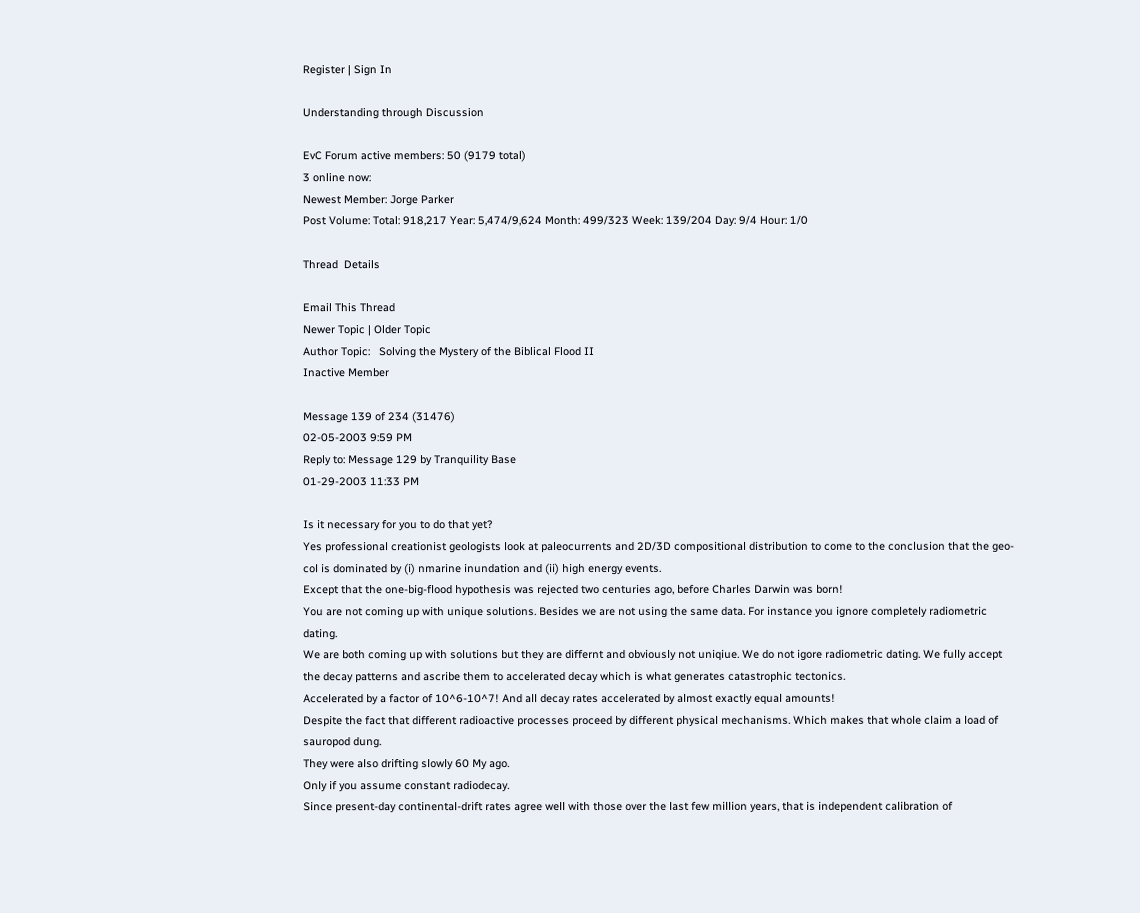Register | Sign In

Understanding through Discussion

EvC Forum active members: 50 (9179 total)
3 online now:
Newest Member: Jorge Parker
Post Volume: Total: 918,217 Year: 5,474/9,624 Month: 499/323 Week: 139/204 Day: 9/4 Hour: 1/0

Thread  Details

Email This Thread
Newer Topic | Older Topic
Author Topic:   Solving the Mystery of the Biblical Flood II
Inactive Member

Message 139 of 234 (31476)
02-05-2003 9:59 PM
Reply to: Message 129 by Tranquility Base
01-29-2003 11:33 PM

Is it necessary for you to do that yet?
Yes professional creationist geologists look at paleocurrents and 2D/3D compositional distribution to come to the conclusion that the geo-col is dominated by (i) nmarine inundation and (ii) high energy events.
Except that the one-big-flood hypothesis was rejected two centuries ago, before Charles Darwin was born!
You are not coming up with unique solutions. Besides we are not using the same data. For instance you ignore completely radiometric dating.
We are both coming up with solutions but they are differnt and obviously not uniqiue. We do not igore radiometric dating. We fully accept the decay patterns and ascribe them to accelerated decay which is what generates catastrophic tectonics.
Accelerated by a factor of 10^6-10^7! And all decay rates accelerated by almost exactly equal amounts!
Despite the fact that different radioactive processes proceed by different physical mechanisms. Which makes that whole claim a load of sauropod dung.
They were also drifting slowly 60 My ago.
Only if you assume constant radiodecay.
Since present-day continental-drift rates agree well with those over the last few million years, that is independent calibration of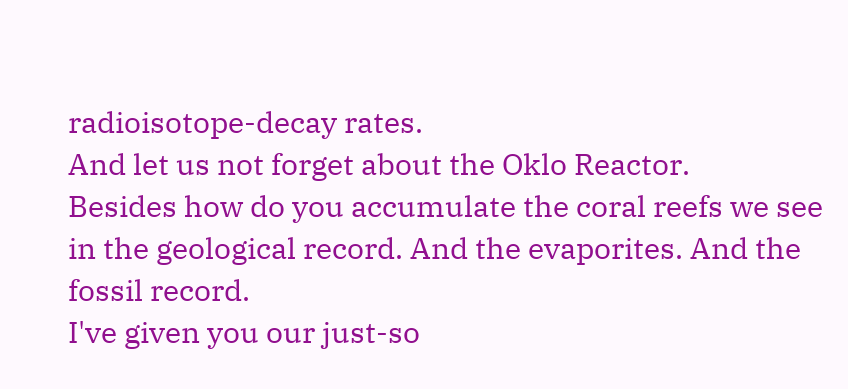radioisotope-decay rates.
And let us not forget about the Oklo Reactor.
Besides how do you accumulate the coral reefs we see in the geological record. And the evaporites. And the fossil record.
I've given you our just-so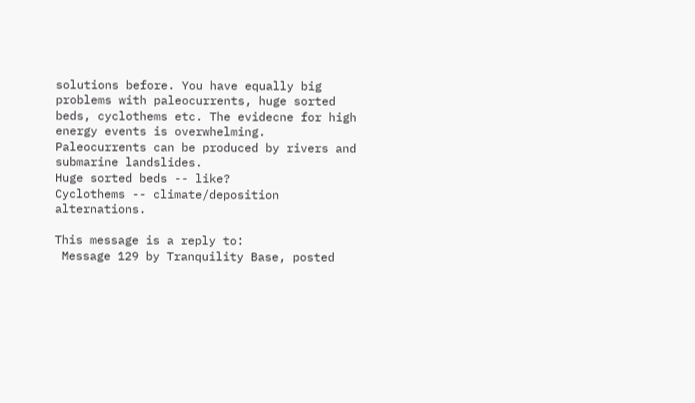solutions before. You have equally big problems with paleocurrents, huge sorted beds, cyclothems etc. The evidecne for high energy events is overwhelming.
Paleocurrents can be produced by rivers and submarine landslides.
Huge sorted beds -- like?
Cyclothems -- climate/deposition alternations.

This message is a reply to:
 Message 129 by Tranquility Base, posted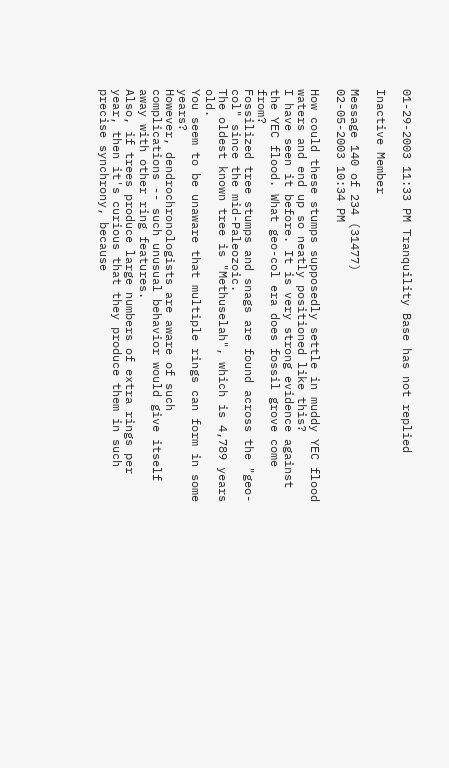01-29-2003 11:33 PM Tranquility Base has not replied

Inactive Member

Message 140 of 234 (31477)
02-05-2003 10:34 PM

How could these stumps supposedly settle in muddy YEC flood waters and end up so neatly positioned like this?
I have seen it before. It is very strong evidence against the YEC flood. What geo-col era does fossil grove come from?
Fossilized tree stumps and snags are found across the "geo-col" since the mid-Paleozoic.
The oldest known tree is "Methuselah", which is 4,789 years old.
You seem to be unaware that multiple rings can form in some years?
However, dendrochronologists are aware of such complications -- such unusual behavior would give itself away with other ring features.
Also, if trees produce large numbers of extra rings per year, then it's curious that they produce them in such precise synchrony, because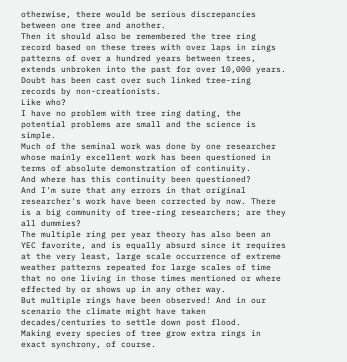otherwise, there would be serious discrepancies between one tree and another.
Then it should also be remembered the tree ring record based on these trees with over laps in rings patterns of over a hundred years between trees, extends unbroken into the past for over 10,000 years.
Doubt has been cast over such linked tree-ring records by non-creationists.
Like who?
I have no problem with tree ring dating, the potential problems are small and the science is simple.
Much of the seminal work was done by one researcher whose mainly excellent work has been questioned in terms of absolute demonstration of continuity.
And where has this continuity been questioned?
And I'm sure that any errors in that original researcher's work have been corrected by now. There is a big community of tree-ring researchers; are they all dummies?
The multiple ring per year theory has also been an YEC favorite, and is equally absurd since it requires at the very least, large scale occurrence of extreme weather patterns repeated for large scales of time that no one living in those times mentioned or where effected by or shows up in any other way.
But multiple rings have been observed! And in our scenario the climate might have taken decades/centuries to settle down post flood.
Making every species of tree grow extra rings in exact synchrony, of course.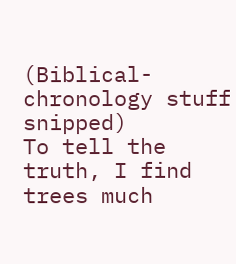(Biblical-chronology stuff snipped)
To tell the truth, I find trees much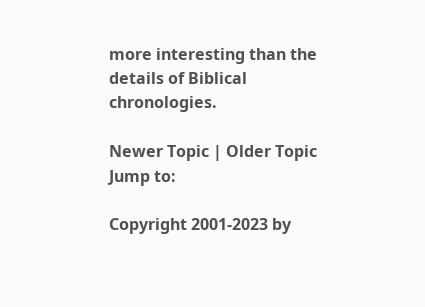more interesting than the details of Biblical chronologies.

Newer Topic | Older Topic
Jump to:

Copyright 2001-2023 by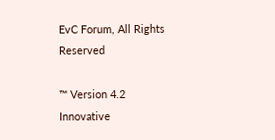EvC Forum, All Rights Reserved

™ Version 4.2
Innovative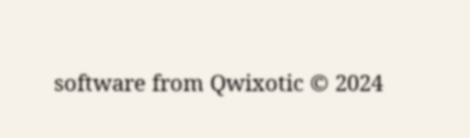software from Qwixotic © 2024